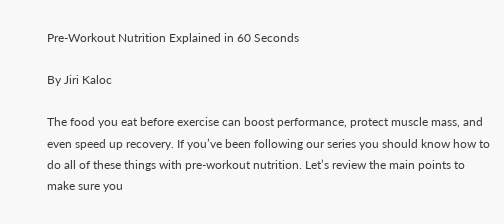Pre-Workout Nutrition Explained in 60 Seconds

By Jiri Kaloc

The food you eat before exercise can boost performance, protect muscle mass, and even speed up recovery. If you’ve been following our series you should know how to do all of these things with pre-workout nutrition. Let’s review the main points to make sure you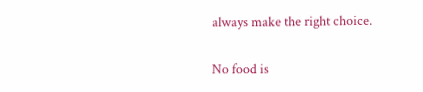always make the right choice.

No food is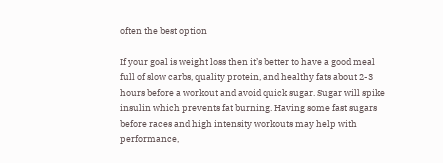often the best option

If your goal is weight loss then it’s better to have a good meal full of slow carbs, quality protein, and healthy fats about 2-3 hours before a workout and avoid quick sugar. Sugar will spike insulin which prevents fat burning. Having some fast sugars before races and high intensity workouts may help with performance,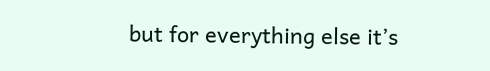but for everything else it’s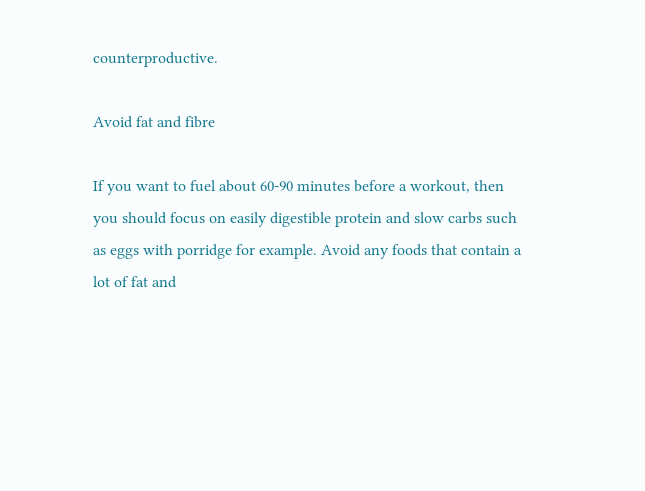counterproductive.

Avoid fat and fibre

If you want to fuel about 60-90 minutes before a workout, then you should focus on easily digestible protein and slow carbs such as eggs with porridge for example. Avoid any foods that contain a lot of fat and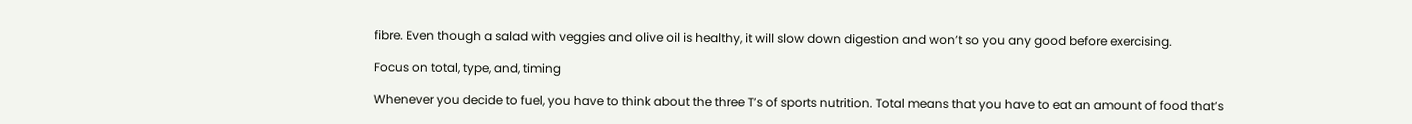fibre. Even though a salad with veggies and olive oil is healthy, it will slow down digestion and won’t so you any good before exercising.

Focus on total, type, and, timing

Whenever you decide to fuel, you have to think about the three T’s of sports nutrition. Total means that you have to eat an amount of food that’s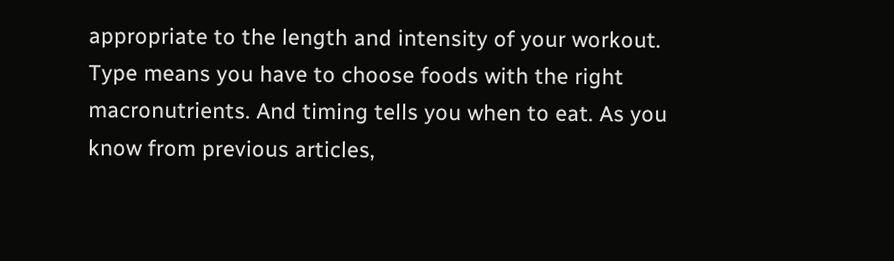appropriate to the length and intensity of your workout. Type means you have to choose foods with the right macronutrients. And timing tells you when to eat. As you know from previous articles,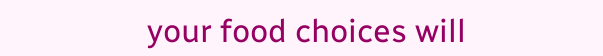your food choices will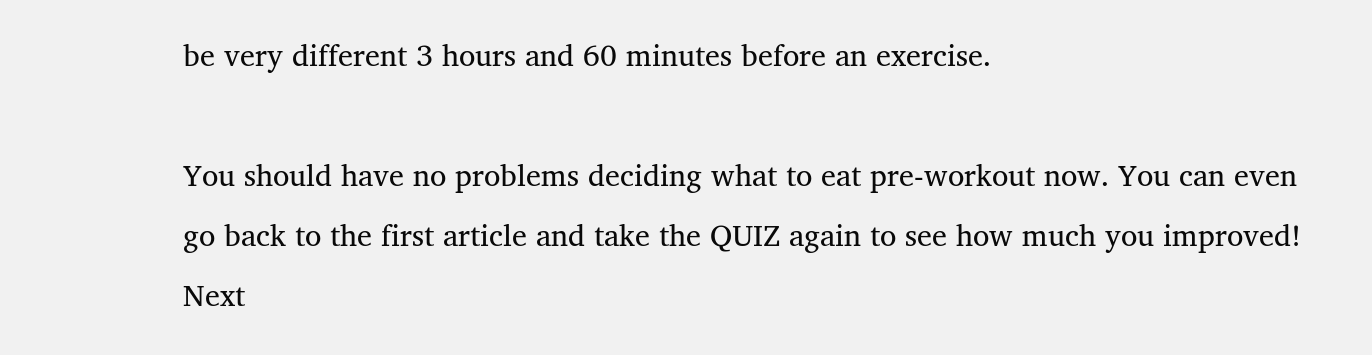be very different 3 hours and 60 minutes before an exercise.

You should have no problems deciding what to eat pre-workout now. You can even go back to the first article and take the QUIZ again to see how much you improved! Next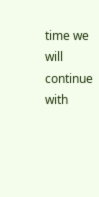time we will continue with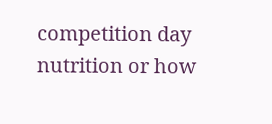competition day nutrition or how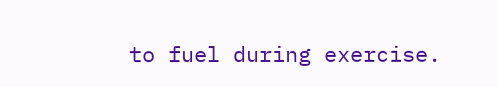to fuel during exercise.